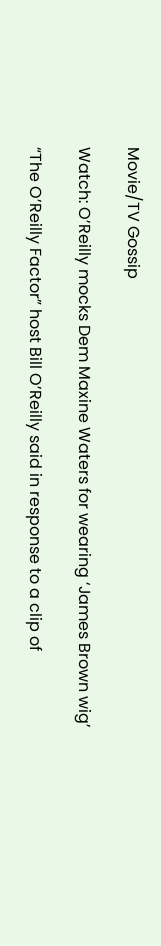Movie/TV Gossip

Watch: O’Reilly mocks Dem Maxine Waters for wearing ‘James Brown wig’

“The O’Reilly Factor” host Bill O’Reilly said in response to a clip of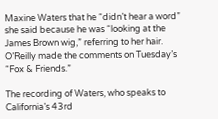Maxine Waters that he “didn’t hear a word” she said because he was “looking at the James Brown wig,” referring to her hair. O’Reilly made the comments on Tuesday’s “Fox & Friends.”

The recording of Waters, who speaks to California’s 43rd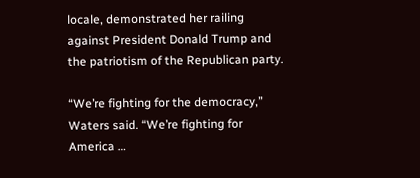locale, demonstrated her railing against President Donald Trump and the patriotism of the Republican party.

“We’re fighting for the democracy,” Waters said. “We’re fighting for America …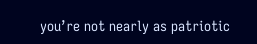you’re not nearly as patriotic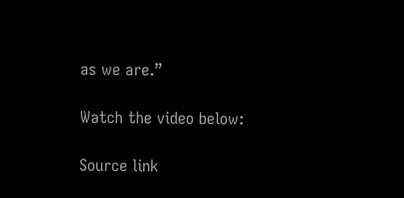as we are.”

Watch the video below:

Source link